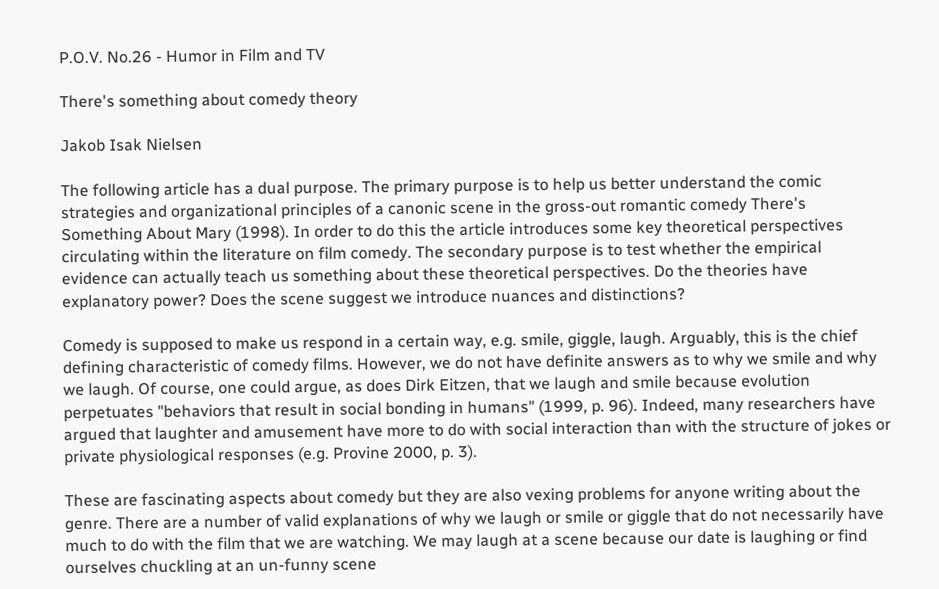P.O.V. No.26 - Humor in Film and TV

There's something about comedy theory

Jakob Isak Nielsen

The following article has a dual purpose. The primary purpose is to help us better understand the comic strategies and organizational principles of a canonic scene in the gross-out romantic comedy There's Something About Mary (1998). In order to do this the article introduces some key theoretical perspectives circulating within the literature on film comedy. The secondary purpose is to test whether the empirical evidence can actually teach us something about these theoretical perspectives. Do the theories have explanatory power? Does the scene suggest we introduce nuances and distinctions?

Comedy is supposed to make us respond in a certain way, e.g. smile, giggle, laugh. Arguably, this is the chief defining characteristic of comedy films. However, we do not have definite answers as to why we smile and why we laugh. Of course, one could argue, as does Dirk Eitzen, that we laugh and smile because evolution perpetuates "behaviors that result in social bonding in humans" (1999, p. 96). Indeed, many researchers have argued that laughter and amusement have more to do with social interaction than with the structure of jokes or private physiological responses (e.g. Provine 2000, p. 3).

These are fascinating aspects about comedy but they are also vexing problems for anyone writing about the genre. There are a number of valid explanations of why we laugh or smile or giggle that do not necessarily have much to do with the film that we are watching. We may laugh at a scene because our date is laughing or find ourselves chuckling at an un-funny scene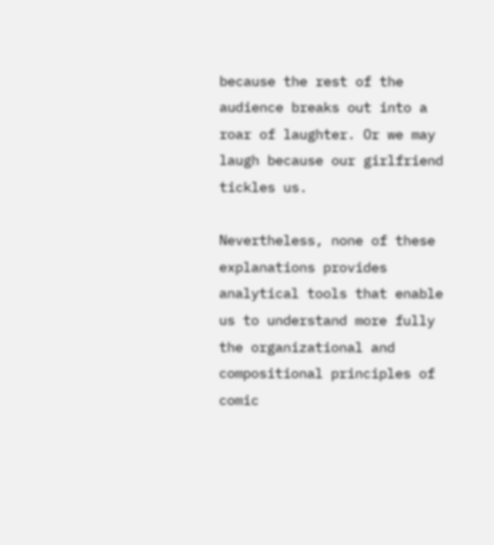because the rest of the audience breaks out into a roar of laughter. Or we may laugh because our girlfriend tickles us.

Nevertheless, none of these explanations provides analytical tools that enable us to understand more fully the organizational and compositional principles of comic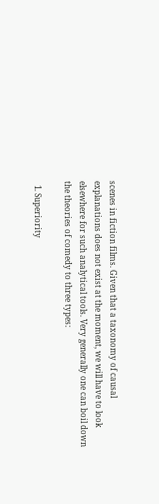scenes in fiction films. Given that a taxonomy of causal explanations does not exist at the moment, we will have to look elsewhere for such analytical tools. Very generally one can boil down the theories of comedy to three types:

  1. Superiority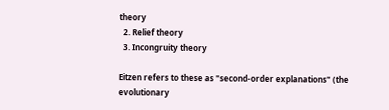theory
  2. Relief theory
  3. Incongruity theory

Eitzen refers to these as "second-order explanations" (the evolutionary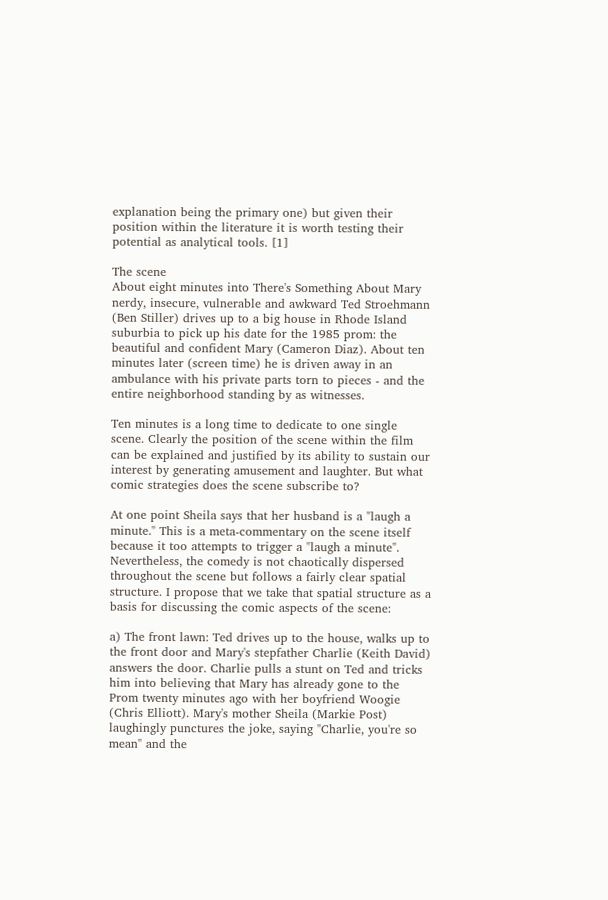explanation being the primary one) but given their position within the literature it is worth testing their potential as analytical tools. [1]

The scene
About eight minutes into There's Something About Mary nerdy, insecure, vulnerable and awkward Ted Stroehmann (Ben Stiller) drives up to a big house in Rhode Island suburbia to pick up his date for the 1985 prom: the beautiful and confident Mary (Cameron Diaz). About ten minutes later (screen time) he is driven away in an ambulance with his private parts torn to pieces - and the entire neighborhood standing by as witnesses.

Ten minutes is a long time to dedicate to one single scene. Clearly the position of the scene within the film can be explained and justified by its ability to sustain our interest by generating amusement and laughter. But what comic strategies does the scene subscribe to?

At one point Sheila says that her husband is a "laugh a minute." This is a meta-commentary on the scene itself because it too attempts to trigger a "laugh a minute". Nevertheless, the comedy is not chaotically dispersed throughout the scene but follows a fairly clear spatial structure. I propose that we take that spatial structure as a basis for discussing the comic aspects of the scene:

a) The front lawn: Ted drives up to the house, walks up to the front door and Mary's stepfather Charlie (Keith David) answers the door. Charlie pulls a stunt on Ted and tricks him into believing that Mary has already gone to the Prom twenty minutes ago with her boyfriend Woogie (Chris Elliott). Mary's mother Sheila (Markie Post) laughingly punctures the joke, saying "Charlie, you're so mean" and the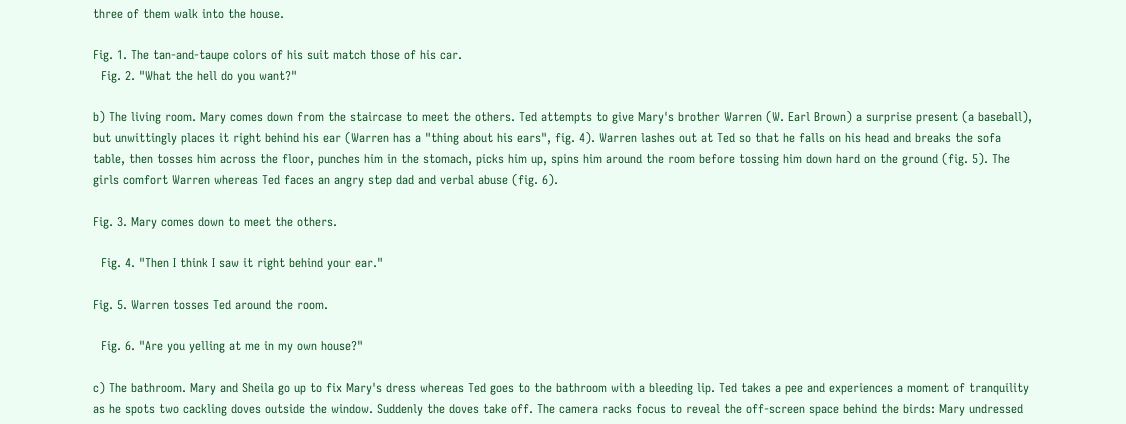three of them walk into the house.

Fig. 1. The tan-and-taupe colors of his suit match those of his car.
  Fig. 2. "What the hell do you want?"

b) The living room. Mary comes down from the staircase to meet the others. Ted attempts to give Mary's brother Warren (W. Earl Brown) a surprise present (a baseball), but unwittingly places it right behind his ear (Warren has a "thing about his ears", fig. 4). Warren lashes out at Ted so that he falls on his head and breaks the sofa table, then tosses him across the floor, punches him in the stomach, picks him up, spins him around the room before tossing him down hard on the ground (fig. 5). The girls comfort Warren whereas Ted faces an angry step dad and verbal abuse (fig. 6).

Fig. 3. Mary comes down to meet the others.

  Fig. 4. "Then I think I saw it right behind your ear."

Fig. 5. Warren tosses Ted around the room.

  Fig. 6. "Are you yelling at me in my own house?"

c) The bathroom. Mary and Sheila go up to fix Mary's dress whereas Ted goes to the bathroom with a bleeding lip. Ted takes a pee and experiences a moment of tranquility as he spots two cackling doves outside the window. Suddenly the doves take off. The camera racks focus to reveal the off-screen space behind the birds: Mary undressed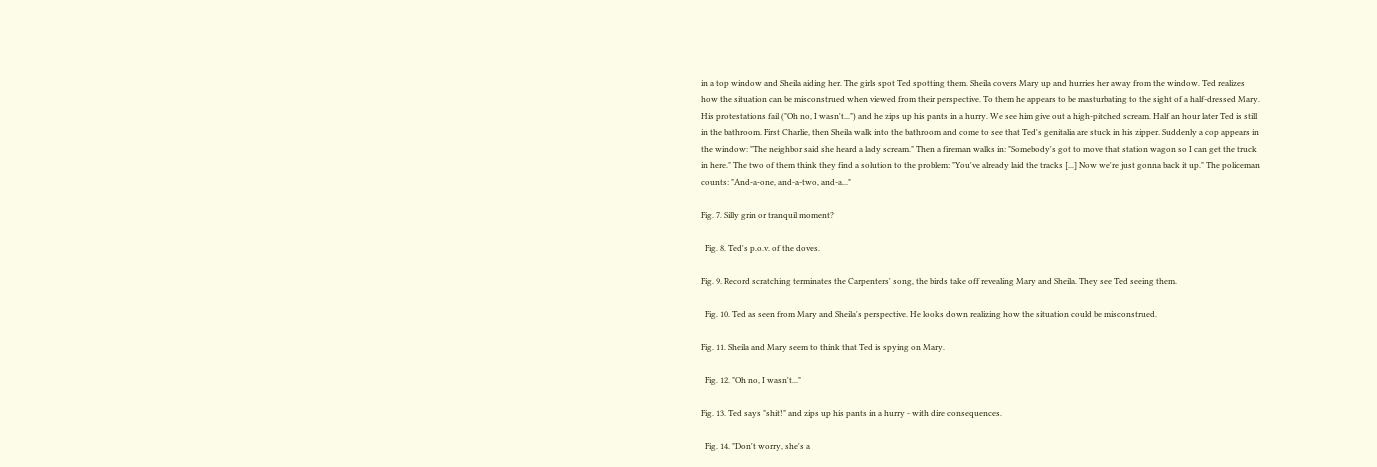in a top window and Sheila aiding her. The girls spot Ted spotting them. Sheila covers Mary up and hurries her away from the window. Ted realizes how the situation can be misconstrued when viewed from their perspective. To them he appears to be masturbating to the sight of a half-dressed Mary. His protestations fail ("Oh no, I wasn't...") and he zips up his pants in a hurry. We see him give out a high-pitched scream. Half an hour later Ted is still in the bathroom. First Charlie, then Sheila walk into the bathroom and come to see that Ted's genitalia are stuck in his zipper. Suddenly a cop appears in the window: "The neighbor said she heard a lady scream." Then a fireman walks in: "Somebody's got to move that station wagon so I can get the truck in here." The two of them think they find a solution to the problem: "You've already laid the tracks [...] Now we're just gonna back it up." The policeman counts: "And-a-one, and-a-two, and-a..."

Fig. 7. Silly grin or tranquil moment?

  Fig. 8. Ted's p.o.v. of the doves.

Fig. 9. Record scratching terminates the Carpenters' song, the birds take off revealing Mary and Sheila. They see Ted seeing them.

  Fig. 10. Ted as seen from Mary and Sheila's perspective. He looks down realizing how the situation could be misconstrued.

Fig. 11. Sheila and Mary seem to think that Ted is spying on Mary.

  Fig. 12. "Oh no, I wasn't..."

Fig. 13. Ted says "shit!" and zips up his pants in a hurry - with dire consequences.

  Fig. 14. "Don't worry, she's a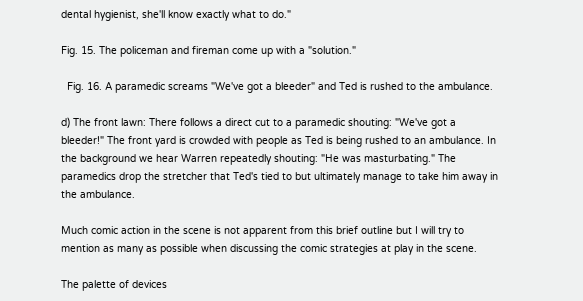dental hygienist, she'll know exactly what to do."

Fig. 15. The policeman and fireman come up with a "solution."

  Fig. 16. A paramedic screams "We've got a bleeder" and Ted is rushed to the ambulance.

d) The front lawn: There follows a direct cut to a paramedic shouting: "We've got a bleeder!" The front yard is crowded with people as Ted is being rushed to an ambulance. In the background we hear Warren repeatedly shouting: "He was masturbating." The paramedics drop the stretcher that Ted's tied to but ultimately manage to take him away in the ambulance.

Much comic action in the scene is not apparent from this brief outline but I will try to mention as many as possible when discussing the comic strategies at play in the scene.

The palette of devices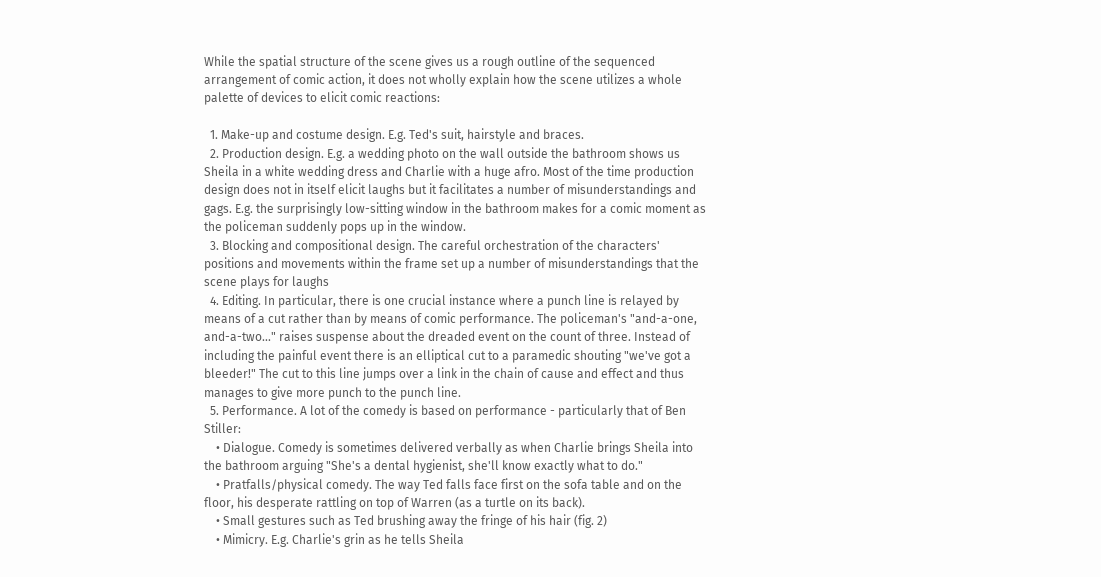While the spatial structure of the scene gives us a rough outline of the sequenced arrangement of comic action, it does not wholly explain how the scene utilizes a whole palette of devices to elicit comic reactions:

  1. Make-up and costume design. E.g. Ted's suit, hairstyle and braces.
  2. Production design. E.g. a wedding photo on the wall outside the bathroom shows us Sheila in a white wedding dress and Charlie with a huge afro. Most of the time production design does not in itself elicit laughs but it facilitates a number of misunderstandings and gags. E.g. the surprisingly low-sitting window in the bathroom makes for a comic moment as the policeman suddenly pops up in the window.
  3. Blocking and compositional design. The careful orchestration of the characters' positions and movements within the frame set up a number of misunderstandings that the scene plays for laughs
  4. Editing. In particular, there is one crucial instance where a punch line is relayed by means of a cut rather than by means of comic performance. The policeman's "and-a-one, and-a-two..." raises suspense about the dreaded event on the count of three. Instead of including the painful event there is an elliptical cut to a paramedic shouting "we've got a bleeder!" The cut to this line jumps over a link in the chain of cause and effect and thus manages to give more punch to the punch line.
  5. Performance. A lot of the comedy is based on performance - particularly that of Ben Stiller:
    • Dialogue. Comedy is sometimes delivered verbally as when Charlie brings Sheila into the bathroom arguing "She's a dental hygienist, she'll know exactly what to do."
    • Pratfalls/physical comedy. The way Ted falls face first on the sofa table and on the floor, his desperate rattling on top of Warren (as a turtle on its back).
    • Small gestures such as Ted brushing away the fringe of his hair (fig. 2)
    • Mimicry. E.g. Charlie's grin as he tells Sheila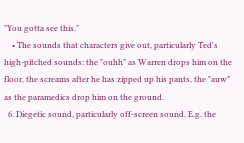"You gotta see this."
    • The sounds that characters give out, particularly Ted's high-pitched sounds: the "ouhh" as Warren drops him on the floor, the screams after he has zipped up his pants, the "auw" as the paramedics drop him on the ground.
  6. Diegetic sound, particularly off-screen sound. E.g. the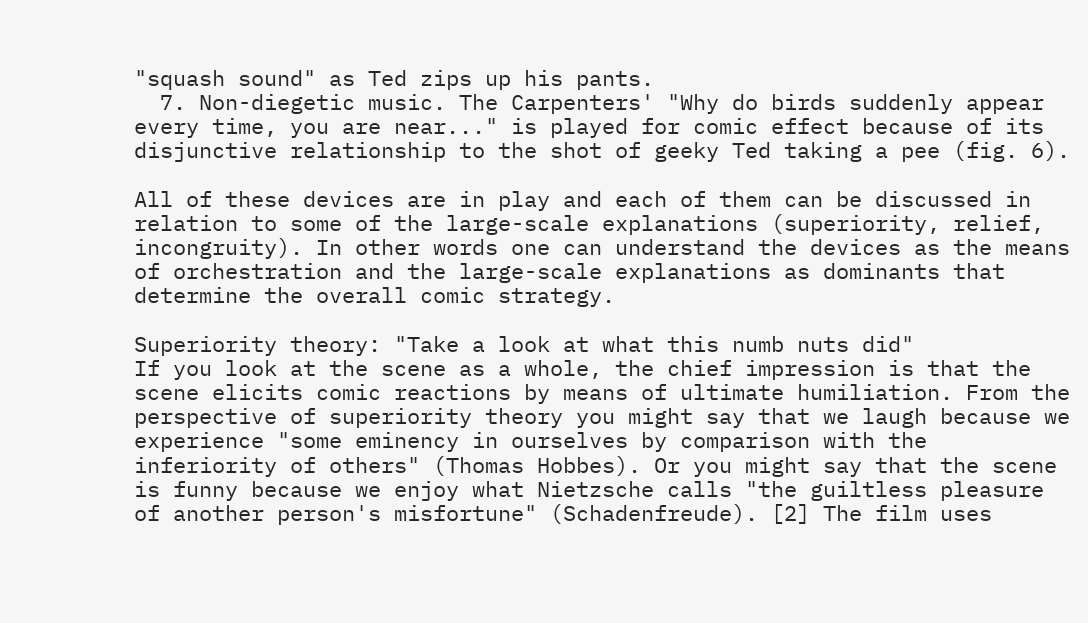"squash sound" as Ted zips up his pants.
  7. Non-diegetic music. The Carpenters' "Why do birds suddenly appear every time, you are near..." is played for comic effect because of its disjunctive relationship to the shot of geeky Ted taking a pee (fig. 6).

All of these devices are in play and each of them can be discussed in relation to some of the large-scale explanations (superiority, relief, incongruity). In other words one can understand the devices as the means of orchestration and the large-scale explanations as dominants that determine the overall comic strategy.

Superiority theory: "Take a look at what this numb nuts did"
If you look at the scene as a whole, the chief impression is that the scene elicits comic reactions by means of ultimate humiliation. From the perspective of superiority theory you might say that we laugh because we experience "some eminency in ourselves by comparison with the inferiority of others" (Thomas Hobbes). Or you might say that the scene is funny because we enjoy what Nietzsche calls "the guiltless pleasure of another person's misfortune" (Schadenfreude). [2] The film uses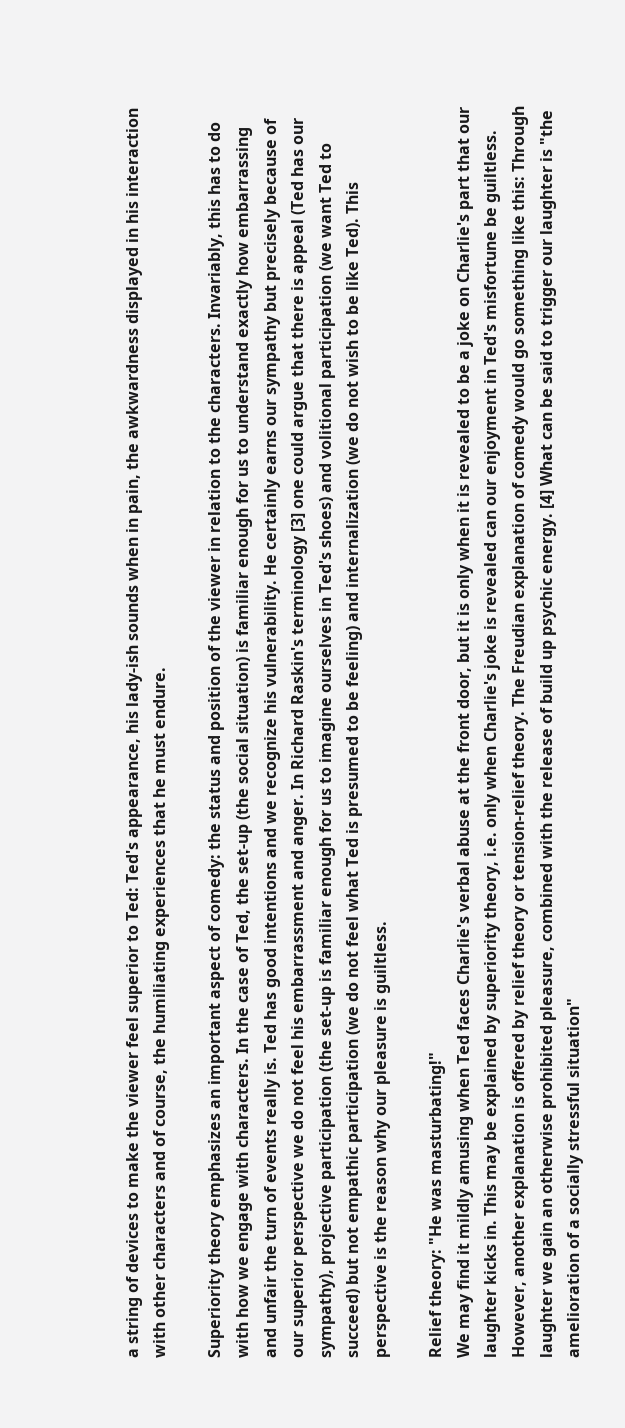a string of devices to make the viewer feel superior to Ted: Ted's appearance, his lady-ish sounds when in pain, the awkwardness displayed in his interaction with other characters and of course, the humiliating experiences that he must endure.

Superiority theory emphasizes an important aspect of comedy: the status and position of the viewer in relation to the characters. Invariably, this has to do with how we engage with characters. In the case of Ted, the set-up (the social situation) is familiar enough for us to understand exactly how embarrassing and unfair the turn of events really is. Ted has good intentions and we recognize his vulnerability. He certainly earns our sympathy but precisely because of our superior perspective we do not feel his embarrassment and anger. In Richard Raskin's terminology [3] one could argue that there is appeal (Ted has our sympathy), projective participation (the set-up is familiar enough for us to imagine ourselves in Ted's shoes) and volitional participation (we want Ted to succeed) but not empathic participation (we do not feel what Ted is presumed to be feeling) and internalization (we do not wish to be like Ted). This perspective is the reason why our pleasure is guiltless.

Relief theory: "He was masturbating!"
We may find it mildly amusing when Ted faces Charlie's verbal abuse at the front door, but it is only when it is revealed to be a joke on Charlie's part that our laughter kicks in. This may be explained by superiority theory, i.e. only when Charlie's joke is revealed can our enjoyment in Ted's misfortune be guiltless. However, another explanation is offered by relief theory or tension-relief theory. The Freudian explanation of comedy would go something like this: Through laughter we gain an otherwise prohibited pleasure, combined with the release of build up psychic energy. [4] What can be said to trigger our laughter is "the amelioration of a socially stressful situation"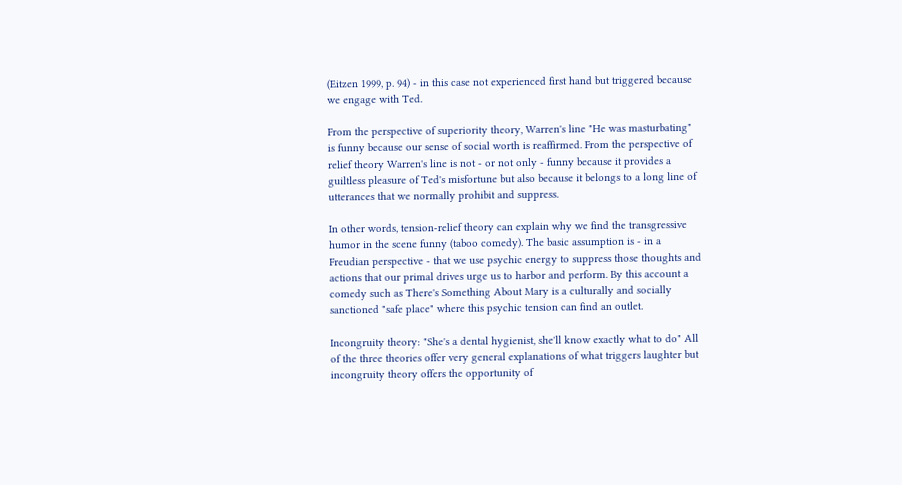(Eitzen 1999, p. 94) - in this case not experienced first hand but triggered because we engage with Ted.

From the perspective of superiority theory, Warren's line "He was masturbating" is funny because our sense of social worth is reaffirmed. From the perspective of relief theory Warren's line is not - or not only - funny because it provides a guiltless pleasure of Ted's misfortune but also because it belongs to a long line of utterances that we normally prohibit and suppress.

In other words, tension-relief theory can explain why we find the transgressive humor in the scene funny (taboo comedy). The basic assumption is - in a Freudian perspective - that we use psychic energy to suppress those thoughts and actions that our primal drives urge us to harbor and perform. By this account a comedy such as There's Something About Mary is a culturally and socially sanctioned "safe place" where this psychic tension can find an outlet.

Incongruity theory: "She's a dental hygienist, she'll know exactly what to do" All of the three theories offer very general explanations of what triggers laughter but incongruity theory offers the opportunity of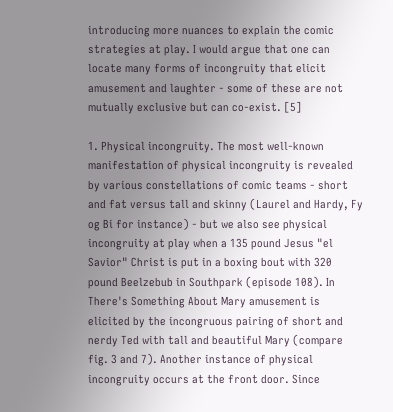introducing more nuances to explain the comic strategies at play. I would argue that one can locate many forms of incongruity that elicit amusement and laughter - some of these are not mutually exclusive but can co-exist. [5]

1. Physical incongruity. The most well-known manifestation of physical incongruity is revealed by various constellations of comic teams - short and fat versus tall and skinny (Laurel and Hardy, Fy og Bi for instance) - but we also see physical incongruity at play when a 135 pound Jesus "el Savior" Christ is put in a boxing bout with 320 pound Beelzebub in Southpark (episode 108). In There's Something About Mary amusement is elicited by the incongruous pairing of short and nerdy Ted with tall and beautiful Mary (compare fig. 3 and 7). Another instance of physical incongruity occurs at the front door. Since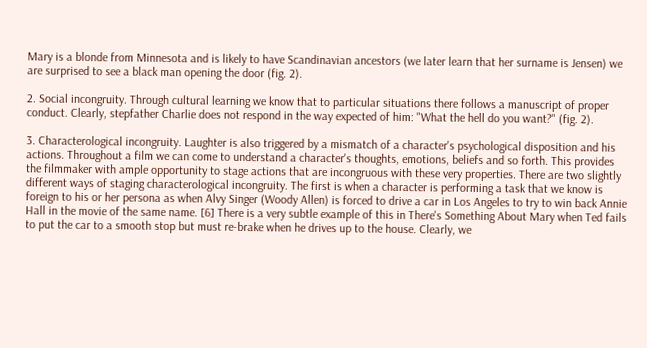Mary is a blonde from Minnesota and is likely to have Scandinavian ancestors (we later learn that her surname is Jensen) we are surprised to see a black man opening the door (fig. 2).

2. Social incongruity. Through cultural learning we know that to particular situations there follows a manuscript of proper conduct. Clearly, stepfather Charlie does not respond in the way expected of him: "What the hell do you want?" (fig. 2).

3. Characterological incongruity. Laughter is also triggered by a mismatch of a character's psychological disposition and his actions. Throughout a film we can come to understand a character's thoughts, emotions, beliefs and so forth. This provides the filmmaker with ample opportunity to stage actions that are incongruous with these very properties. There are two slightly different ways of staging characterological incongruity. The first is when a character is performing a task that we know is foreign to his or her persona as when Alvy Singer (Woody Allen) is forced to drive a car in Los Angeles to try to win back Annie Hall in the movie of the same name. [6] There is a very subtle example of this in There's Something About Mary when Ted fails to put the car to a smooth stop but must re-brake when he drives up to the house. Clearly, we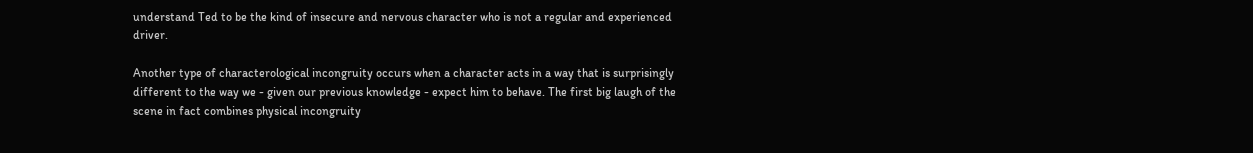understand Ted to be the kind of insecure and nervous character who is not a regular and experienced driver.

Another type of characterological incongruity occurs when a character acts in a way that is surprisingly different to the way we - given our previous knowledge - expect him to behave. The first big laugh of the scene in fact combines physical incongruity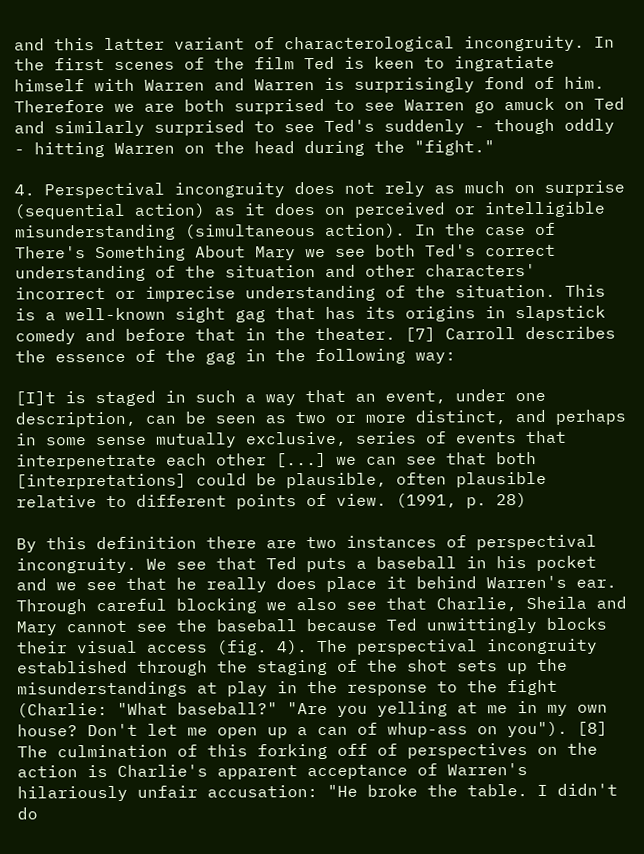and this latter variant of characterological incongruity. In the first scenes of the film Ted is keen to ingratiate himself with Warren and Warren is surprisingly fond of him. Therefore we are both surprised to see Warren go amuck on Ted and similarly surprised to see Ted's suddenly - though oddly - hitting Warren on the head during the "fight."

4. Perspectival incongruity does not rely as much on surprise (sequential action) as it does on perceived or intelligible misunderstanding (simultaneous action). In the case of There's Something About Mary we see both Ted's correct understanding of the situation and other characters' incorrect or imprecise understanding of the situation. This is a well-known sight gag that has its origins in slapstick comedy and before that in the theater. [7] Carroll describes the essence of the gag in the following way:

[I]t is staged in such a way that an event, under one description, can be seen as two or more distinct, and perhaps in some sense mutually exclusive, series of events that interpenetrate each other [...] we can see that both [interpretations] could be plausible, often plausible relative to different points of view. (1991, p. 28)

By this definition there are two instances of perspectival incongruity. We see that Ted puts a baseball in his pocket and we see that he really does place it behind Warren's ear. Through careful blocking we also see that Charlie, Sheila and Mary cannot see the baseball because Ted unwittingly blocks their visual access (fig. 4). The perspectival incongruity established through the staging of the shot sets up the misunderstandings at play in the response to the fight (Charlie: "What baseball?" "Are you yelling at me in my own house? Don't let me open up a can of whup-ass on you"). [8] The culmination of this forking off of perspectives on the action is Charlie's apparent acceptance of Warren's hilariously unfair accusation: "He broke the table. I didn't do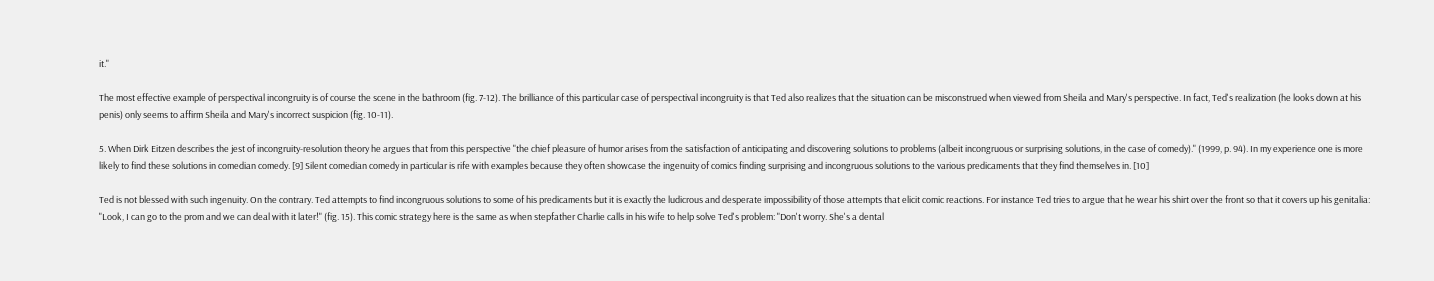it."

The most effective example of perspectival incongruity is of course the scene in the bathroom (fig. 7-12). The brilliance of this particular case of perspectival incongruity is that Ted also realizes that the situation can be misconstrued when viewed from Sheila and Mary's perspective. In fact, Ted's realization (he looks down at his penis) only seems to affirm Sheila and Mary's incorrect suspicion (fig. 10-11).

5. When Dirk Eitzen describes the jest of incongruity-resolution theory he argues that from this perspective "the chief pleasure of humor arises from the satisfaction of anticipating and discovering solutions to problems (albeit incongruous or surprising solutions, in the case of comedy)." (1999, p. 94). In my experience one is more likely to find these solutions in comedian comedy. [9] Silent comedian comedy in particular is rife with examples because they often showcase the ingenuity of comics finding surprising and incongruous solutions to the various predicaments that they find themselves in. [10]

Ted is not blessed with such ingenuity. On the contrary. Ted attempts to find incongruous solutions to some of his predicaments but it is exactly the ludicrous and desperate impossibility of those attempts that elicit comic reactions. For instance Ted tries to argue that he wear his shirt over the front so that it covers up his genitalia: "Look, I can go to the prom and we can deal with it later!" (fig. 15). This comic strategy here is the same as when stepfather Charlie calls in his wife to help solve Ted's problem: "Don't worry. She's a dental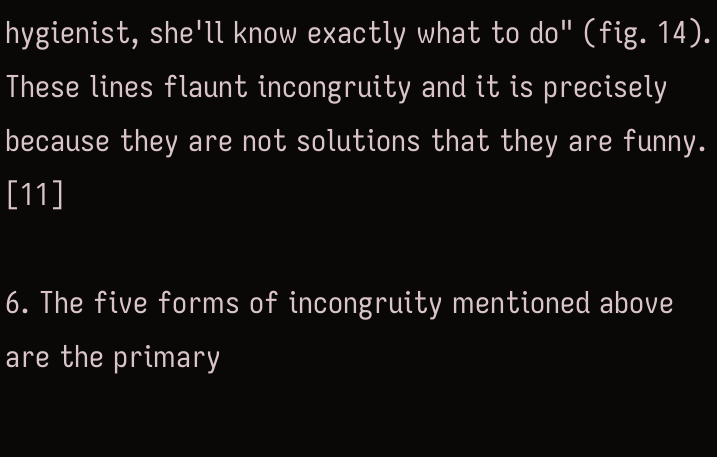hygienist, she'll know exactly what to do" (fig. 14). These lines flaunt incongruity and it is precisely because they are not solutions that they are funny. [11]

6. The five forms of incongruity mentioned above are the primary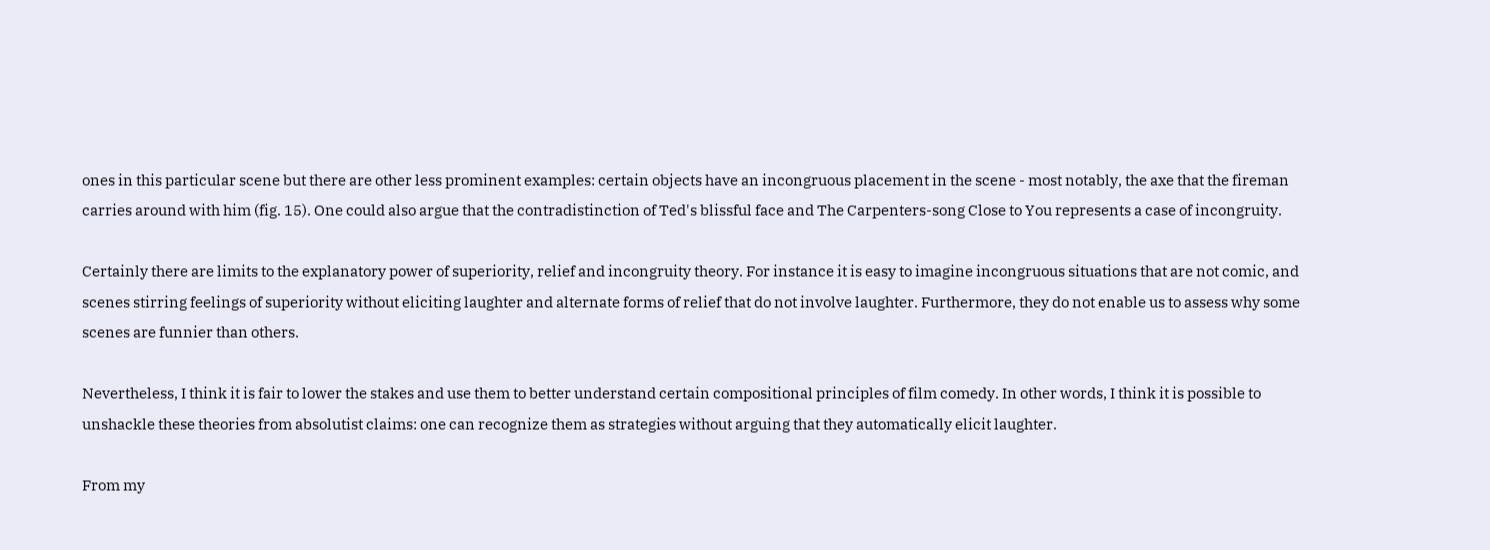ones in this particular scene but there are other less prominent examples: certain objects have an incongruous placement in the scene - most notably, the axe that the fireman carries around with him (fig. 15). One could also argue that the contradistinction of Ted's blissful face and The Carpenters-song Close to You represents a case of incongruity.

Certainly there are limits to the explanatory power of superiority, relief and incongruity theory. For instance it is easy to imagine incongruous situations that are not comic, and scenes stirring feelings of superiority without eliciting laughter and alternate forms of relief that do not involve laughter. Furthermore, they do not enable us to assess why some scenes are funnier than others.

Nevertheless, I think it is fair to lower the stakes and use them to better understand certain compositional principles of film comedy. In other words, I think it is possible to unshackle these theories from absolutist claims: one can recognize them as strategies without arguing that they automatically elicit laughter.

From my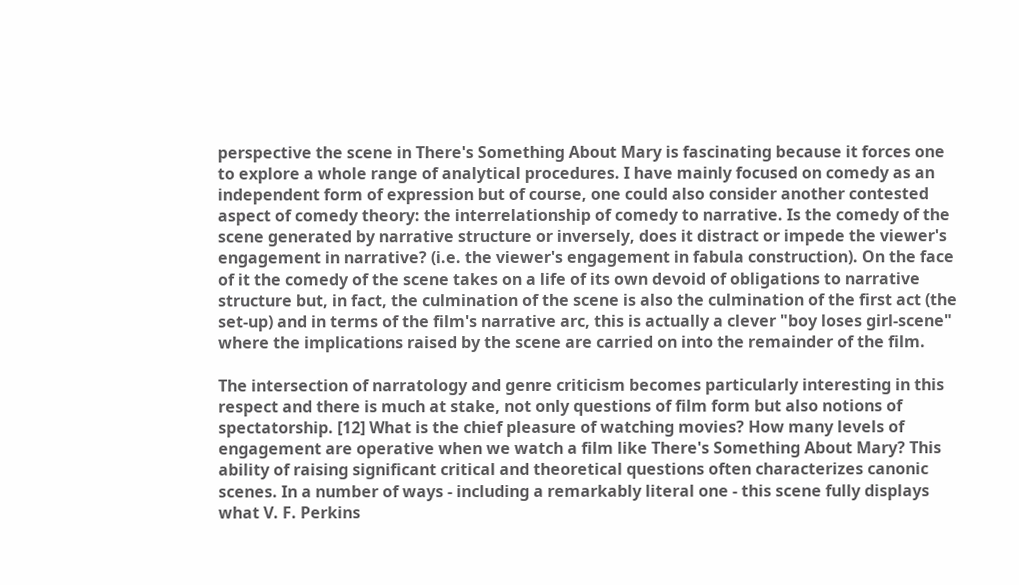perspective the scene in There's Something About Mary is fascinating because it forces one to explore a whole range of analytical procedures. I have mainly focused on comedy as an independent form of expression but of course, one could also consider another contested aspect of comedy theory: the interrelationship of comedy to narrative. Is the comedy of the scene generated by narrative structure or inversely, does it distract or impede the viewer's engagement in narrative? (i.e. the viewer's engagement in fabula construction). On the face of it the comedy of the scene takes on a life of its own devoid of obligations to narrative structure but, in fact, the culmination of the scene is also the culmination of the first act (the set-up) and in terms of the film's narrative arc, this is actually a clever "boy loses girl-scene" where the implications raised by the scene are carried on into the remainder of the film.

The intersection of narratology and genre criticism becomes particularly interesting in this respect and there is much at stake, not only questions of film form but also notions of spectatorship. [12] What is the chief pleasure of watching movies? How many levels of engagement are operative when we watch a film like There's Something About Mary? This ability of raising significant critical and theoretical questions often characterizes canonic scenes. In a number of ways - including a remarkably literal one - this scene fully displays what V. F. Perkins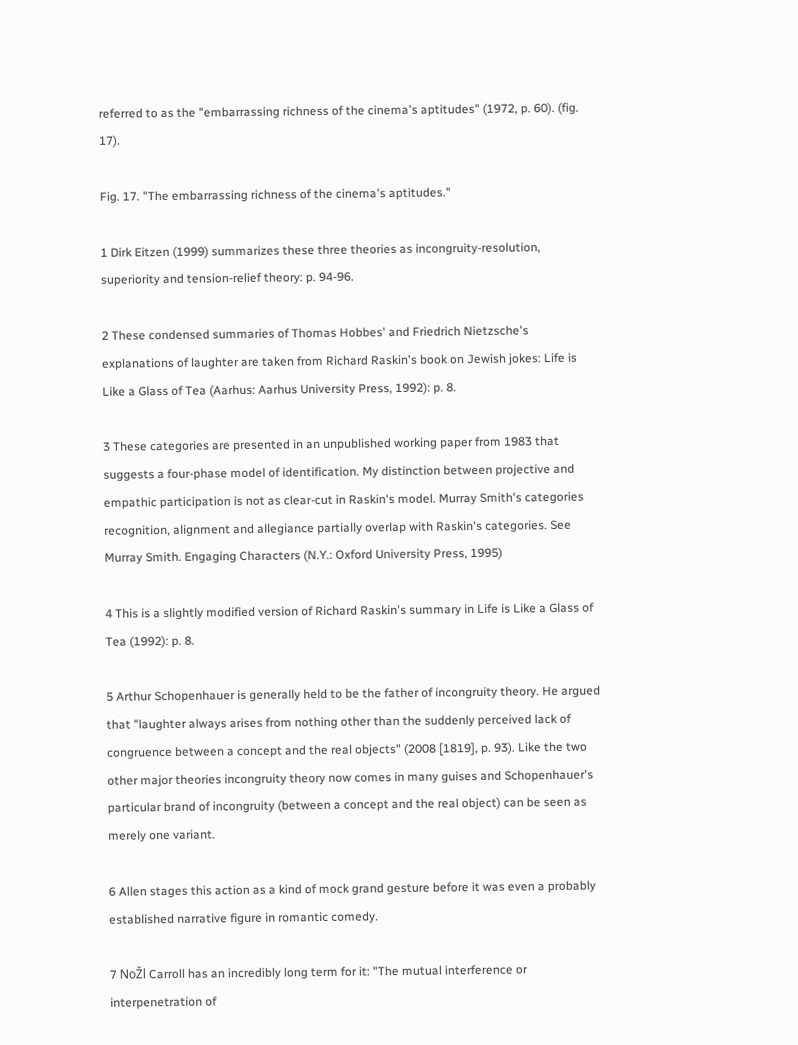referred to as the "embarrassing richness of the cinema's aptitudes" (1972, p. 60). (fig. 17).

Fig. 17. "The embarrassing richness of the cinema's aptitudes."

1 Dirk Eitzen (1999) summarizes these three theories as incongruity-resolution, superiority and tension-relief theory: p. 94-96.

2 These condensed summaries of Thomas Hobbes' and Friedrich Nietzsche's explanations of laughter are taken from Richard Raskin's book on Jewish jokes: Life is Like a Glass of Tea (Aarhus: Aarhus University Press, 1992): p. 8.

3 These categories are presented in an unpublished working paper from 1983 that suggests a four-phase model of identification. My distinction between projective and empathic participation is not as clear-cut in Raskin's model. Murray Smith's categories recognition, alignment and allegiance partially overlap with Raskin's categories. See Murray Smith. Engaging Characters (N.Y.: Oxford University Press, 1995)

4 This is a slightly modified version of Richard Raskin's summary in Life is Like a Glass of Tea (1992): p. 8.

5 Arthur Schopenhauer is generally held to be the father of incongruity theory. He argued that "laughter always arises from nothing other than the suddenly perceived lack of congruence between a concept and the real objects" (2008 [1819], p. 93). Like the two other major theories incongruity theory now comes in many guises and Schopenhauer's particular brand of incongruity (between a concept and the real object) can be seen as merely one variant.

6 Allen stages this action as a kind of mock grand gesture before it was even a probably established narrative figure in romantic comedy.

7 NoŽl Carroll has an incredibly long term for it: "The mutual interference or interpenetration of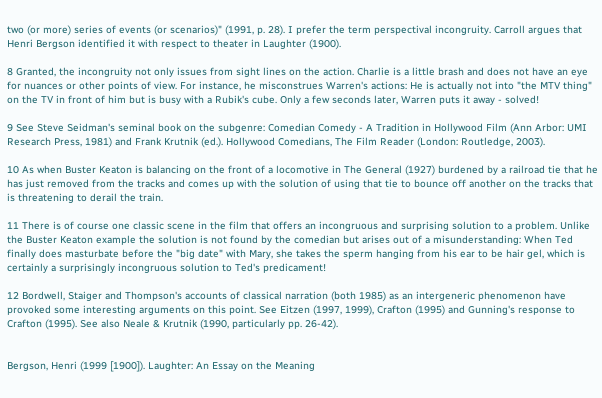two (or more) series of events (or scenarios)" (1991, p. 28). I prefer the term perspectival incongruity. Carroll argues that Henri Bergson identified it with respect to theater in Laughter (1900).

8 Granted, the incongruity not only issues from sight lines on the action. Charlie is a little brash and does not have an eye for nuances or other points of view. For instance, he misconstrues Warren's actions: He is actually not into "the MTV thing" on the TV in front of him but is busy with a Rubik's cube. Only a few seconds later, Warren puts it away - solved!

9 See Steve Seidman's seminal book on the subgenre: Comedian Comedy - A Tradition in Hollywood Film (Ann Arbor: UMI Research Press, 1981) and Frank Krutnik (ed.). Hollywood Comedians, The Film Reader (London: Routledge, 2003).

10 As when Buster Keaton is balancing on the front of a locomotive in The General (1927) burdened by a railroad tie that he has just removed from the tracks and comes up with the solution of using that tie to bounce off another on the tracks that is threatening to derail the train.

11 There is of course one classic scene in the film that offers an incongruous and surprising solution to a problem. Unlike the Buster Keaton example the solution is not found by the comedian but arises out of a misunderstanding: When Ted finally does masturbate before the "big date" with Mary, she takes the sperm hanging from his ear to be hair gel, which is certainly a surprisingly incongruous solution to Ted's predicament!

12 Bordwell, Staiger and Thompson's accounts of classical narration (both 1985) as an intergeneric phenomenon have provoked some interesting arguments on this point. See Eitzen (1997, 1999), Crafton (1995) and Gunning's response to Crafton (1995). See also Neale & Krutnik (1990, particularly pp. 26-42).


Bergson, Henri (1999 [1900]). Laughter: An Essay on the Meaning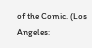of the Comic. (Los Angeles: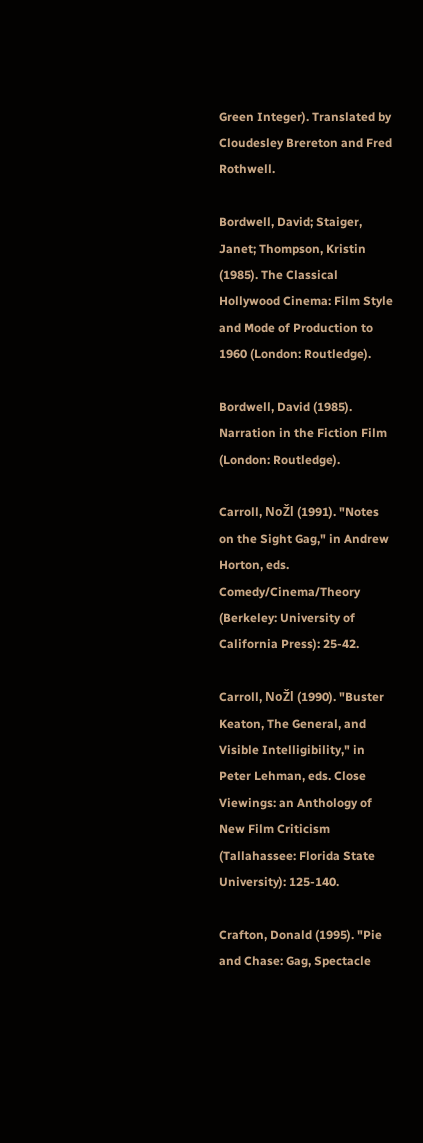Green Integer). Translated by Cloudesley Brereton and Fred Rothwell.

Bordwell, David; Staiger, Janet; Thompson, Kristin (1985). The Classical Hollywood Cinema: Film Style and Mode of Production to 1960 (London: Routledge).

Bordwell, David (1985). Narration in the Fiction Film (London: Routledge).

Carroll, NoŽl (1991). "Notes on the Sight Gag," in Andrew Horton, eds. Comedy/Cinema/Theory (Berkeley: University of California Press): 25-42.

Carroll, NoŽl (1990). "Buster Keaton, The General, and Visible Intelligibility," in Peter Lehman, eds. Close Viewings: an Anthology of New Film Criticism (Tallahassee: Florida State University): 125-140.

Crafton, Donald (1995). "Pie and Chase: Gag, Spectacle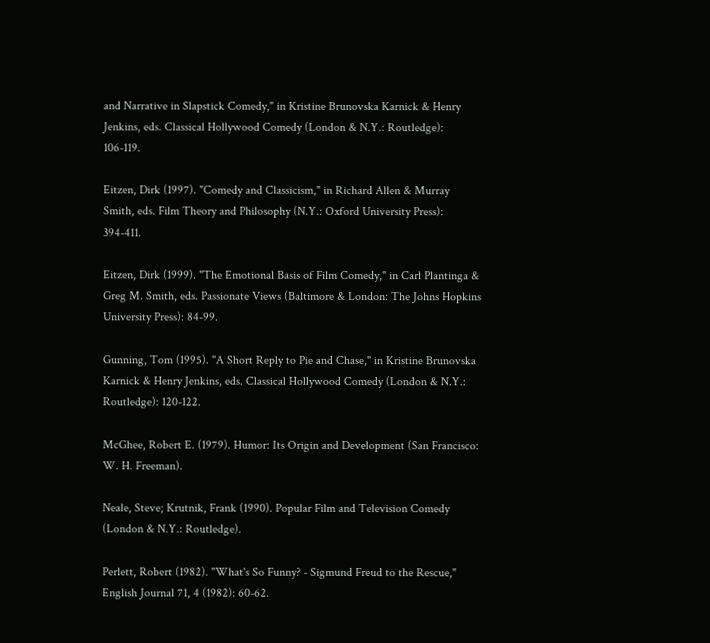and Narrative in Slapstick Comedy," in Kristine Brunovska Karnick & Henry Jenkins, eds. Classical Hollywood Comedy (London & N.Y.: Routledge): 106-119.

Eitzen, Dirk (1997). "Comedy and Classicism," in Richard Allen & Murray Smith, eds. Film Theory and Philosophy (N.Y.: Oxford University Press): 394-411.

Eitzen, Dirk (1999). "The Emotional Basis of Film Comedy," in Carl Plantinga & Greg M. Smith, eds. Passionate Views (Baltimore & London: The Johns Hopkins University Press): 84-99.

Gunning, Tom (1995). "A Short Reply to Pie and Chase," in Kristine Brunovska Karnick & Henry Jenkins, eds. Classical Hollywood Comedy (London & N.Y.: Routledge): 120-122.

McGhee, Robert E. (1979). Humor: Its Origin and Development (San Francisco: W. H. Freeman).

Neale, Steve; Krutnik, Frank (1990). Popular Film and Television Comedy (London & N.Y.: Routledge).

Perlett, Robert (1982). "What's So Funny? - Sigmund Freud to the Rescue," English Journal 71, 4 (1982): 60-62.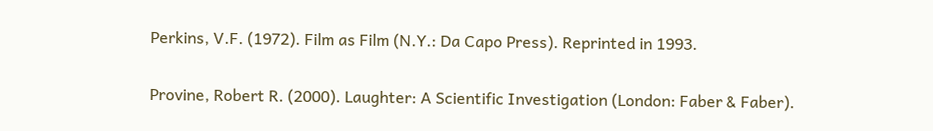Perkins, V.F. (1972). Film as Film (N.Y.: Da Capo Press). Reprinted in 1993.

Provine, Robert R. (2000). Laughter: A Scientific Investigation (London: Faber & Faber).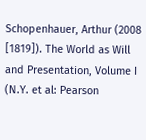Schopenhauer, Arthur (2008 [1819]). The World as Will and Presentation, Volume I (N.Y. et al: Pearson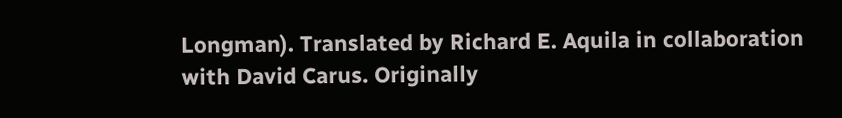Longman). Translated by Richard E. Aquila in collaboration with David Carus. Originally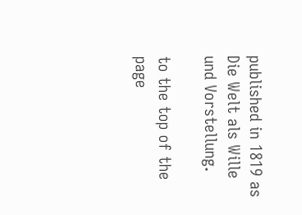published in 1819 as Die Welt als Wille und Vorstellung.

to the top of the page